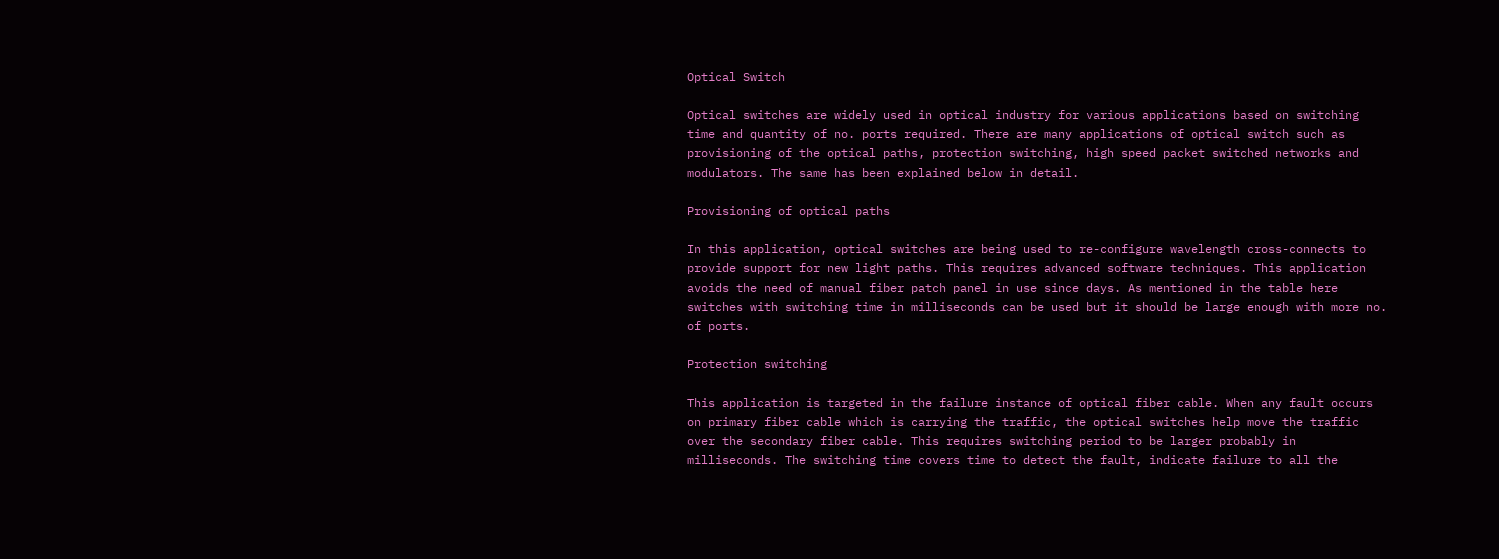Optical Switch

Optical switches are widely used in optical industry for various applications based on switching time and quantity of no. ports required. There are many applications of optical switch such as provisioning of the optical paths, protection switching, high speed packet switched networks and modulators. The same has been explained below in detail.

Provisioning of optical paths

In this application, optical switches are being used to re-configure wavelength cross-connects to provide support for new light paths. This requires advanced software techniques. This application avoids the need of manual fiber patch panel in use since days. As mentioned in the table here switches with switching time in milliseconds can be used but it should be large enough with more no. of ports.

Protection switching

This application is targeted in the failure instance of optical fiber cable. When any fault occurs on primary fiber cable which is carrying the traffic, the optical switches help move the traffic over the secondary fiber cable. This requires switching period to be larger probably in milliseconds. The switching time covers time to detect the fault, indicate failure to all the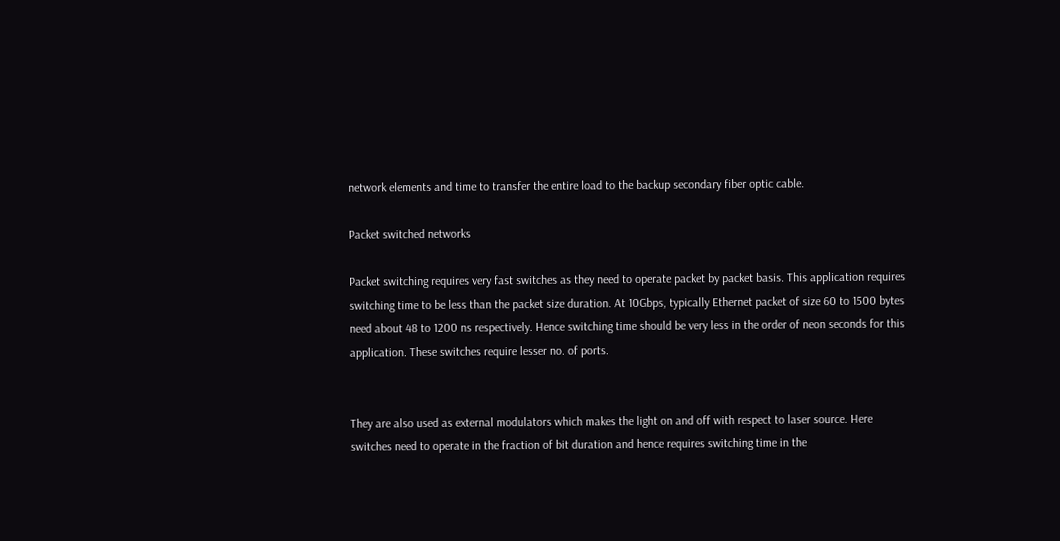network elements and time to transfer the entire load to the backup secondary fiber optic cable.

Packet switched networks

Packet switching requires very fast switches as they need to operate packet by packet basis. This application requires switching time to be less than the packet size duration. At 10Gbps, typically Ethernet packet of size 60 to 1500 bytes need about 48 to 1200 ns respectively. Hence switching time should be very less in the order of neon seconds for this application. These switches require lesser no. of ports.


They are also used as external modulators which makes the light on and off with respect to laser source. Here switches need to operate in the fraction of bit duration and hence requires switching time in the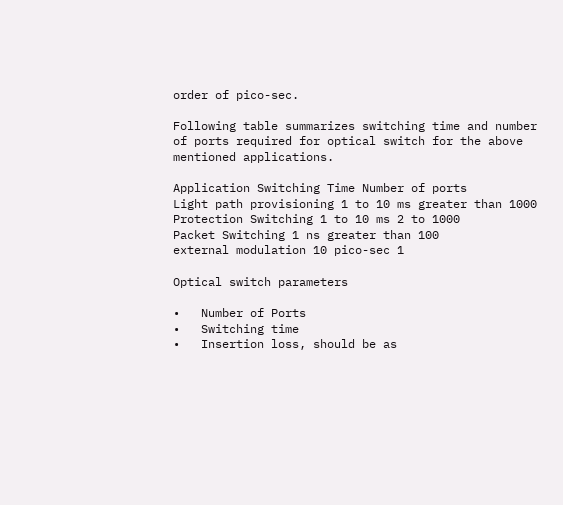order of pico-sec.

Following table summarizes switching time and number of ports required for optical switch for the above mentioned applications.

Application Switching Time Number of ports
Light path provisioning 1 to 10 ms greater than 1000
Protection Switching 1 to 10 ms 2 to 1000
Packet Switching 1 ns greater than 100
external modulation 10 pico-sec 1

Optical switch parameters

•   Number of Ports
•   Switching time
•   Insertion loss, should be as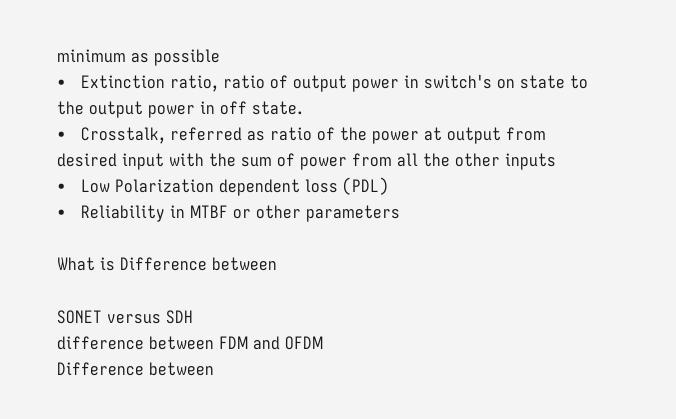minimum as possible
•   Extinction ratio, ratio of output power in switch's on state to the output power in off state.
•   Crosstalk, referred as ratio of the power at output from desired input with the sum of power from all the other inputs
•   Low Polarization dependent loss (PDL)
•   Reliability in MTBF or other parameters

What is Difference between

SONET versus SDH
difference between FDM and OFDM
Difference between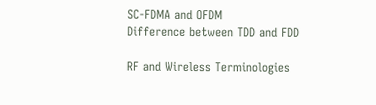SC-FDMA and OFDM
Difference between TDD and FDD

RF and Wireless Terminologies